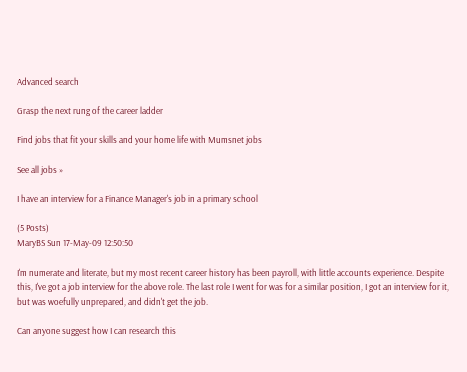Advanced search

Grasp the next rung of the career ladder

Find jobs that fit your skills and your home life with Mumsnet jobs

See all jobs »

I have an interview for a Finance Manager's job in a primary school

(5 Posts)
MaryBS Sun 17-May-09 12:50:50

I'm numerate and literate, but my most recent career history has been payroll, with little accounts experience. Despite this, I've got a job interview for the above role. The last role I went for was for a similar position, I got an interview for it, but was woefully unprepared, and didn't get the job.

Can anyone suggest how I can research this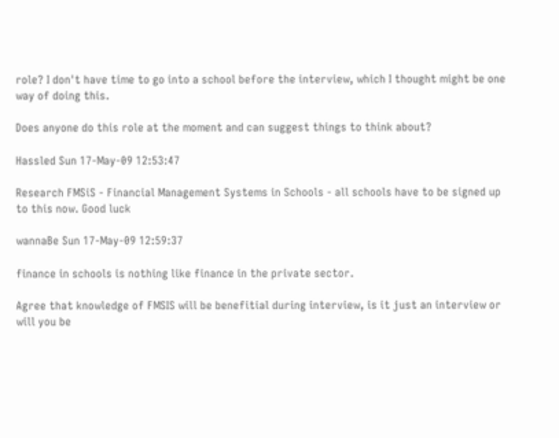role? I don't have time to go into a school before the interview, which I thought might be one way of doing this.

Does anyone do this role at the moment and can suggest things to think about?

Hassled Sun 17-May-09 12:53:47

Research FMSiS - Financial Management Systems in Schools - all schools have to be signed up to this now. Good luck

wannaBe Sun 17-May-09 12:59:37

finance in schools is nothing like finance in the private sector.

Agree that knowledge of FMSIS will be benefitial during interview, is it just an interview or will you be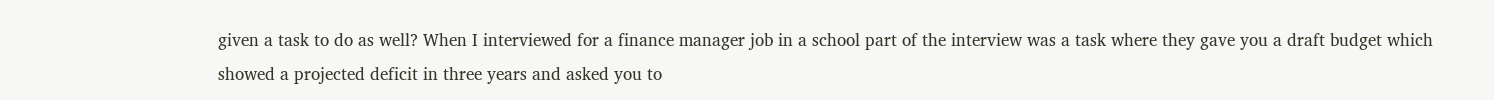given a task to do as well? When I interviewed for a finance manager job in a school part of the interview was a task where they gave you a draft budget which showed a projected deficit in three years and asked you to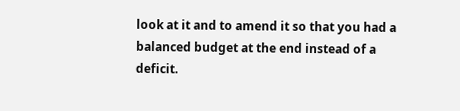look at it and to amend it so that you had a balanced budget at the end instead of a deficit.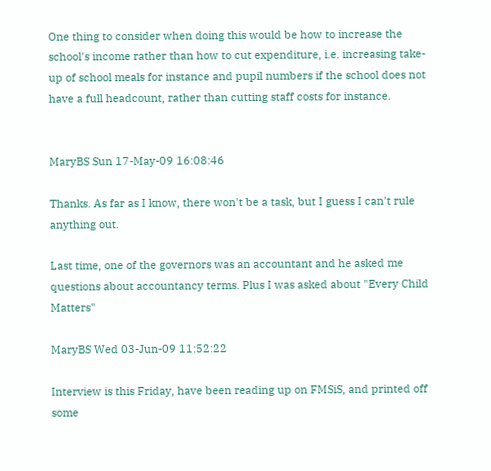One thing to consider when doing this would be how to increase the school's income rather than how to cut expenditure, i.e. increasing take-up of school meals for instance and pupil numbers if the school does not have a full headcount, rather than cutting staff costs for instance.


MaryBS Sun 17-May-09 16:08:46

Thanks. As far as I know, there won't be a task, but I guess I can't rule anything out.

Last time, one of the governors was an accountant and he asked me questions about accountancy terms. Plus I was asked about "Every Child Matters"

MaryBS Wed 03-Jun-09 11:52:22

Interview is this Friday, have been reading up on FMSiS, and printed off some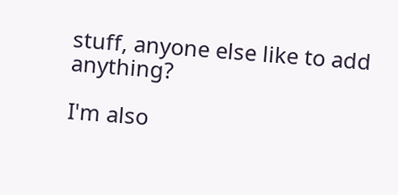stuff, anyone else like to add anything?

I'm also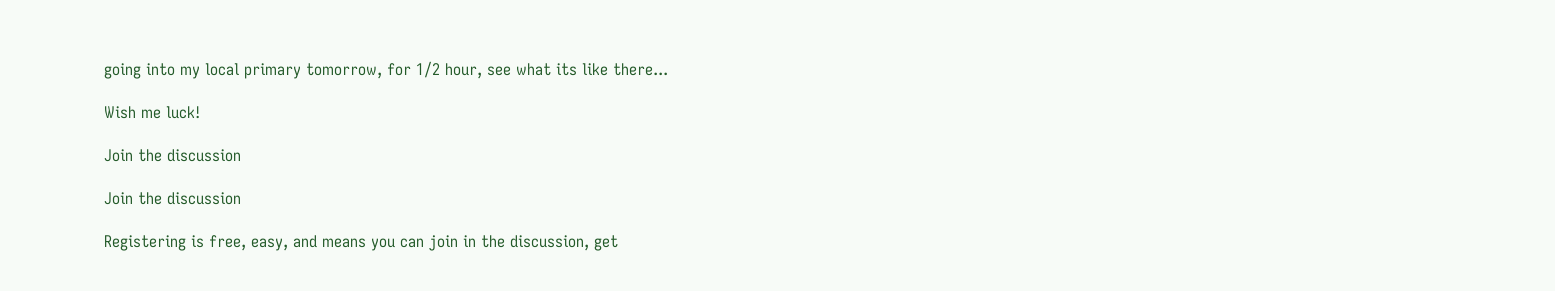going into my local primary tomorrow, for 1/2 hour, see what its like there...

Wish me luck!

Join the discussion

Join the discussion

Registering is free, easy, and means you can join in the discussion, get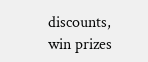discounts, win prizes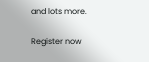and lots more.

Register now